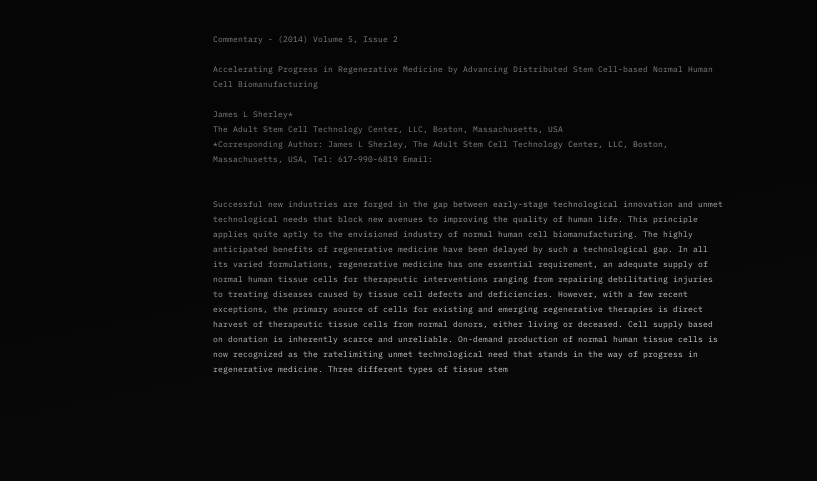Commentary - (2014) Volume 5, Issue 2

Accelerating Progress in Regenerative Medicine by Advancing Distributed Stem Cell-based Normal Human Cell Biomanufacturing

James L Sherley*
The Adult Stem Cell Technology Center, LLC, Boston, Massachusetts, USA
*Corresponding Author: James L Sherley, The Adult Stem Cell Technology Center, LLC, Boston, Massachusetts, USA, Tel: 617-990-6819 Email:


Successful new industries are forged in the gap between early-stage technological innovation and unmet technological needs that block new avenues to improving the quality of human life. This principle applies quite aptly to the envisioned industry of normal human cell biomanufacturing. The highly anticipated benefits of regenerative medicine have been delayed by such a technological gap. In all its varied formulations, regenerative medicine has one essential requirement, an adequate supply of normal human tissue cells for therapeutic interventions ranging from repairing debilitating injuries to treating diseases caused by tissue cell defects and deficiencies. However, with a few recent exceptions, the primary source of cells for existing and emerging regenerative therapies is direct harvest of therapeutic tissue cells from normal donors, either living or deceased. Cell supply based on donation is inherently scarce and unreliable. On-demand production of normal human tissue cells is now recognized as the ratelimiting unmet technological need that stands in the way of progress in regenerative medicine. Three different types of tissue stem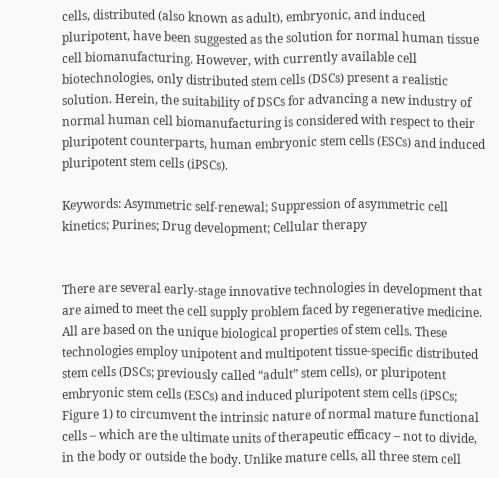cells, distributed (also known as adult), embryonic, and induced pluripotent, have been suggested as the solution for normal human tissue cell biomanufacturing. However, with currently available cell biotechnologies, only distributed stem cells (DSCs) present a realistic solution. Herein, the suitability of DSCs for advancing a new industry of normal human cell biomanufacturing is considered with respect to their pluripotent counterparts, human embryonic stem cells (ESCs) and induced pluripotent stem cells (iPSCs).

Keywords: Asymmetric self-renewal; Suppression of asymmetric cell kinetics; Purines; Drug development; Cellular therapy


There are several early-stage innovative technologies in development that are aimed to meet the cell supply problem faced by regenerative medicine. All are based on the unique biological properties of stem cells. These technologies employ unipotent and multipotent tissue-specific distributed stem cells (DSCs; previously called “adult” stem cells), or pluripotent embryonic stem cells (ESCs) and induced pluripotent stem cells (iPSCs; Figure 1) to circumvent the intrinsic nature of normal mature functional cells – which are the ultimate units of therapeutic efficacy – not to divide, in the body or outside the body. Unlike mature cells, all three stem cell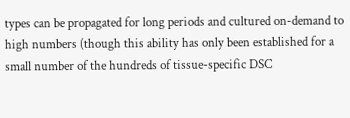types can be propagated for long periods and cultured on-demand to high numbers (though this ability has only been established for a small number of the hundreds of tissue-specific DSC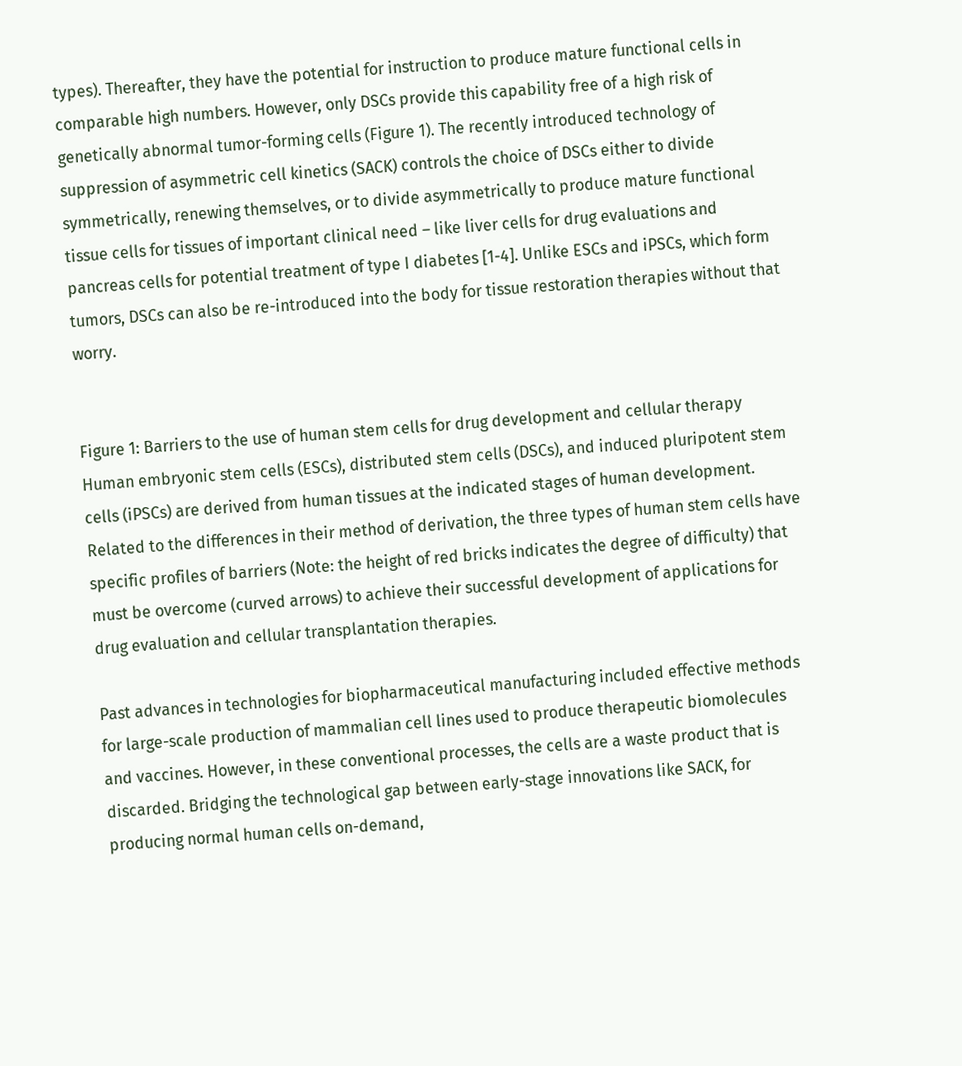types). Thereafter, they have the potential for instruction to produce mature functional cells in comparable high numbers. However, only DSCs provide this capability free of a high risk of genetically abnormal tumor-forming cells (Figure 1). The recently introduced technology of suppression of asymmetric cell kinetics (SACK) controls the choice of DSCs either to divide symmetrically, renewing themselves, or to divide asymmetrically to produce mature functional tissue cells for tissues of important clinical need – like liver cells for drug evaluations and pancreas cells for potential treatment of type I diabetes [1-4]. Unlike ESCs and iPSCs, which form tumors, DSCs can also be re-introduced into the body for tissue restoration therapies without that worry.


Figure 1: Barriers to the use of human stem cells for drug development and cellular therapy Human embryonic stem cells (ESCs), distributed stem cells (DSCs), and induced pluripotent stem cells (iPSCs) are derived from human tissues at the indicated stages of human development. Related to the differences in their method of derivation, the three types of human stem cells have specific profiles of barriers (Note: the height of red bricks indicates the degree of difficulty) that must be overcome (curved arrows) to achieve their successful development of applications for drug evaluation and cellular transplantation therapies.

Past advances in technologies for biopharmaceutical manufacturing included effective methods for large-scale production of mammalian cell lines used to produce therapeutic biomolecules and vaccines. However, in these conventional processes, the cells are a waste product that is discarded. Bridging the technological gap between early-stage innovations like SACK, for producing normal human cells on-demand,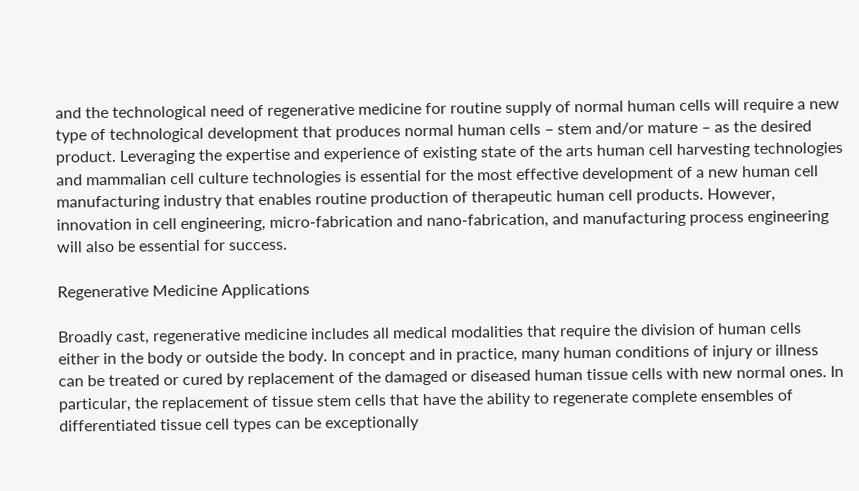and the technological need of regenerative medicine for routine supply of normal human cells will require a new type of technological development that produces normal human cells – stem and/or mature – as the desired product. Leveraging the expertise and experience of existing state of the arts human cell harvesting technologies and mammalian cell culture technologies is essential for the most effective development of a new human cell manufacturing industry that enables routine production of therapeutic human cell products. However, innovation in cell engineering, micro-fabrication and nano-fabrication, and manufacturing process engineering will also be essential for success.

Regenerative Medicine Applications

Broadly cast, regenerative medicine includes all medical modalities that require the division of human cells either in the body or outside the body. In concept and in practice, many human conditions of injury or illness can be treated or cured by replacement of the damaged or diseased human tissue cells with new normal ones. In particular, the replacement of tissue stem cells that have the ability to regenerate complete ensembles of differentiated tissue cell types can be exceptionally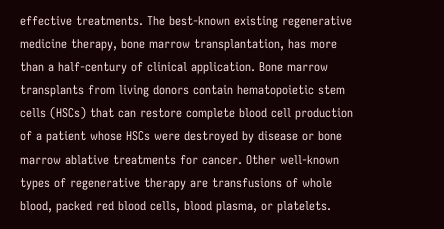effective treatments. The best-known existing regenerative medicine therapy, bone marrow transplantation, has more than a half-century of clinical application. Bone marrow transplants from living donors contain hematopoietic stem cells (HSCs) that can restore complete blood cell production of a patient whose HSCs were destroyed by disease or bone marrow ablative treatments for cancer. Other well-known types of regenerative therapy are transfusions of whole blood, packed red blood cells, blood plasma, or platelets.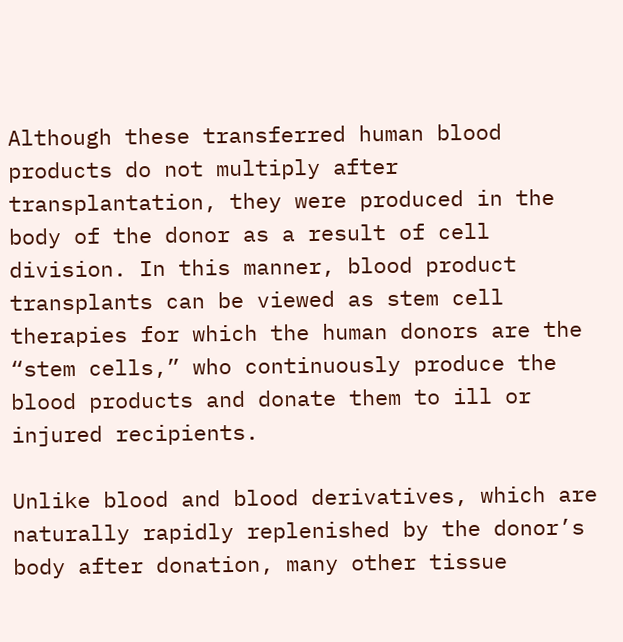Although these transferred human blood products do not multiply after transplantation, they were produced in the body of the donor as a result of cell division. In this manner, blood product transplants can be viewed as stem cell therapies for which the human donors are the “stem cells,” who continuously produce the blood products and donate them to ill or injured recipients.

Unlike blood and blood derivatives, which are naturally rapidly replenished by the donor’s body after donation, many other tissue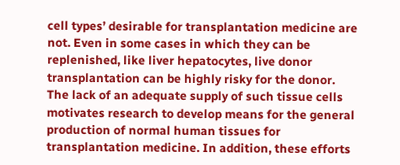cell types’ desirable for transplantation medicine are not. Even in some cases in which they can be replenished, like liver hepatocytes, live donor transplantation can be highly risky for the donor. The lack of an adequate supply of such tissue cells motivates research to develop means for the general production of normal human tissues for transplantation medicine. In addition, these efforts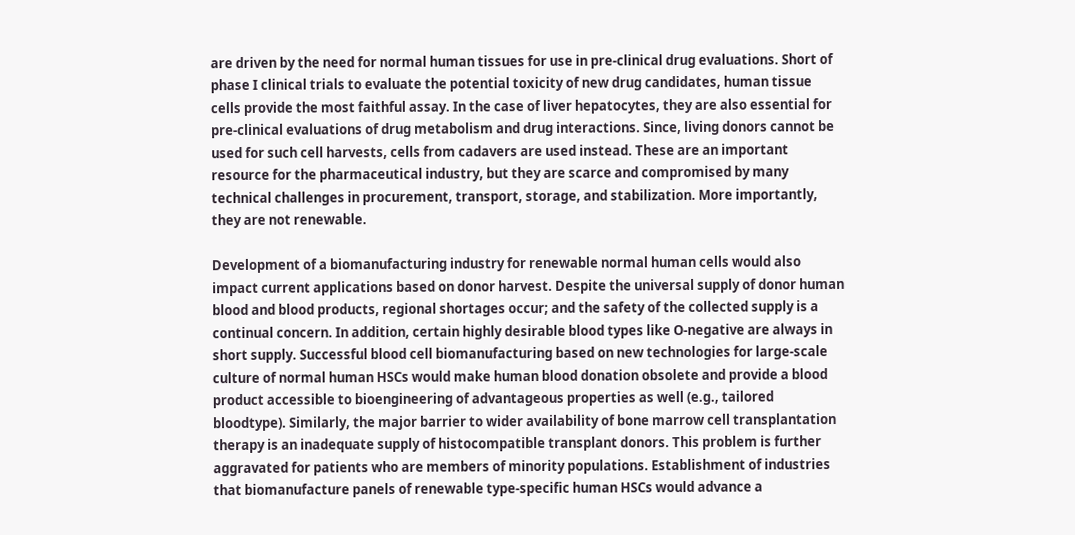are driven by the need for normal human tissues for use in pre-clinical drug evaluations. Short of phase I clinical trials to evaluate the potential toxicity of new drug candidates, human tissue cells provide the most faithful assay. In the case of liver hepatocytes, they are also essential for pre-clinical evaluations of drug metabolism and drug interactions. Since, living donors cannot be used for such cell harvests, cells from cadavers are used instead. These are an important resource for the pharmaceutical industry, but they are scarce and compromised by many technical challenges in procurement, transport, storage, and stabilization. More importantly, they are not renewable.

Development of a biomanufacturing industry for renewable normal human cells would also impact current applications based on donor harvest. Despite the universal supply of donor human blood and blood products, regional shortages occur; and the safety of the collected supply is a continual concern. In addition, certain highly desirable blood types like O-negative are always in short supply. Successful blood cell biomanufacturing based on new technologies for large-scale culture of normal human HSCs would make human blood donation obsolete and provide a blood product accessible to bioengineering of advantageous properties as well (e.g., tailored bloodtype). Similarly, the major barrier to wider availability of bone marrow cell transplantation therapy is an inadequate supply of histocompatible transplant donors. This problem is further aggravated for patients who are members of minority populations. Establishment of industries that biomanufacture panels of renewable type-specific human HSCs would advance a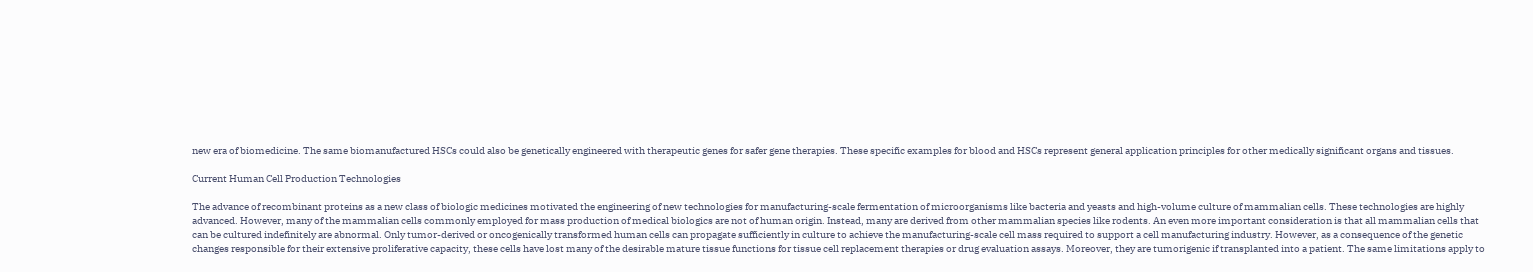new era of biomedicine. The same biomanufactured HSCs could also be genetically engineered with therapeutic genes for safer gene therapies. These specific examples for blood and HSCs represent general application principles for other medically significant organs and tissues.

Current Human Cell Production Technologies

The advance of recombinant proteins as a new class of biologic medicines motivated the engineering of new technologies for manufacturing-scale fermentation of microorganisms like bacteria and yeasts and high-volume culture of mammalian cells. These technologies are highly advanced. However, many of the mammalian cells commonly employed for mass production of medical biologics are not of human origin. Instead, many are derived from other mammalian species like rodents. An even more important consideration is that all mammalian cells that can be cultured indefinitely are abnormal. Only tumor-derived or oncogenically transformed human cells can propagate sufficiently in culture to achieve the manufacturing-scale cell mass required to support a cell manufacturing industry. However, as a consequence of the genetic changes responsible for their extensive proliferative capacity, these cells have lost many of the desirable mature tissue functions for tissue cell replacement therapies or drug evaluation assays. Moreover, they are tumorigenic if transplanted into a patient. The same limitations apply to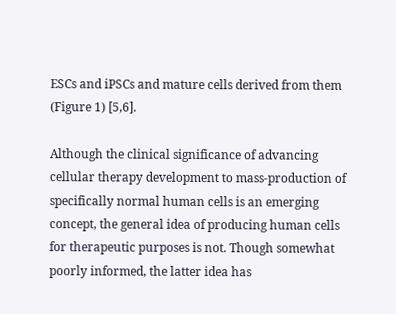ESCs and iPSCs and mature cells derived from them (Figure 1) [5,6].

Although the clinical significance of advancing cellular therapy development to mass-production of specifically normal human cells is an emerging concept, the general idea of producing human cells for therapeutic purposes is not. Though somewhat poorly informed, the latter idea has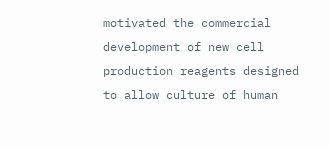motivated the commercial development of new cell production reagents designed to allow culture of human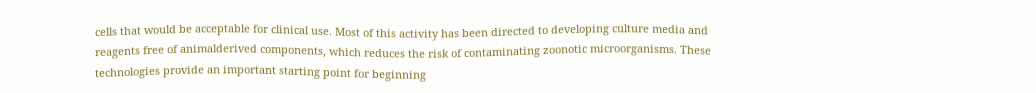cells that would be acceptable for clinical use. Most of this activity has been directed to developing culture media and reagents free of animalderived components, which reduces the risk of contaminating zoonotic microorganisms. These technologies provide an important starting point for beginning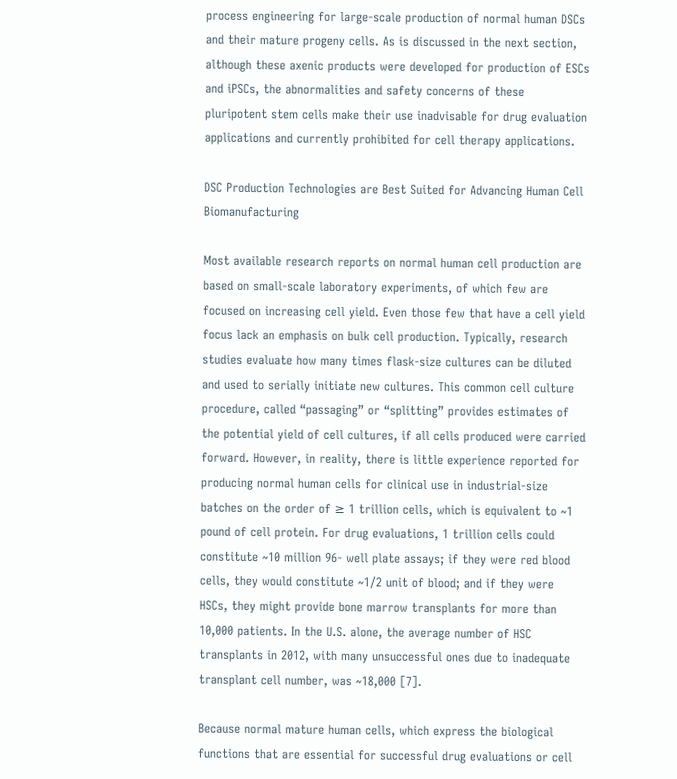process engineering for large-scale production of normal human DSCs and their mature progeny cells. As is discussed in the next section, although these axenic products were developed for production of ESCs and iPSCs, the abnormalities and safety concerns of these pluripotent stem cells make their use inadvisable for drug evaluation applications and currently prohibited for cell therapy applications.

DSC Production Technologies are Best Suited for Advancing Human Cell Biomanufacturing

Most available research reports on normal human cell production are based on small-scale laboratory experiments, of which few are focused on increasing cell yield. Even those few that have a cell yield focus lack an emphasis on bulk cell production. Typically, research studies evaluate how many times flask-size cultures can be diluted and used to serially initiate new cultures. This common cell culture procedure, called “passaging” or “splitting” provides estimates of the potential yield of cell cultures, if all cells produced were carried forward. However, in reality, there is little experience reported for producing normal human cells for clinical use in industrial-size batches on the order of ≥ 1 trillion cells, which is equivalent to ~1 pound of cell protein. For drug evaluations, 1 trillion cells could constitute ~10 million 96- well plate assays; if they were red blood cells, they would constitute ~1/2 unit of blood; and if they were HSCs, they might provide bone marrow transplants for more than 10,000 patients. In the U.S. alone, the average number of HSC transplants in 2012, with many unsuccessful ones due to inadequate transplant cell number, was ~18,000 [7].

Because normal mature human cells, which express the biological functions that are essential for successful drug evaluations or cell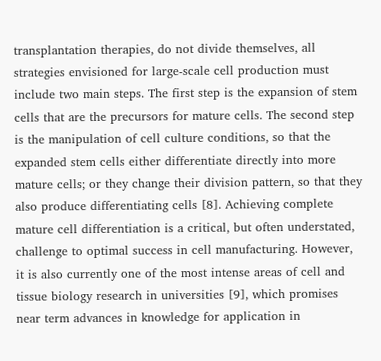transplantation therapies, do not divide themselves, all strategies envisioned for large-scale cell production must include two main steps. The first step is the expansion of stem cells that are the precursors for mature cells. The second step is the manipulation of cell culture conditions, so that the expanded stem cells either differentiate directly into more mature cells; or they change their division pattern, so that they also produce differentiating cells [8]. Achieving complete mature cell differentiation is a critical, but often understated, challenge to optimal success in cell manufacturing. However, it is also currently one of the most intense areas of cell and tissue biology research in universities [9], which promises near term advances in knowledge for application in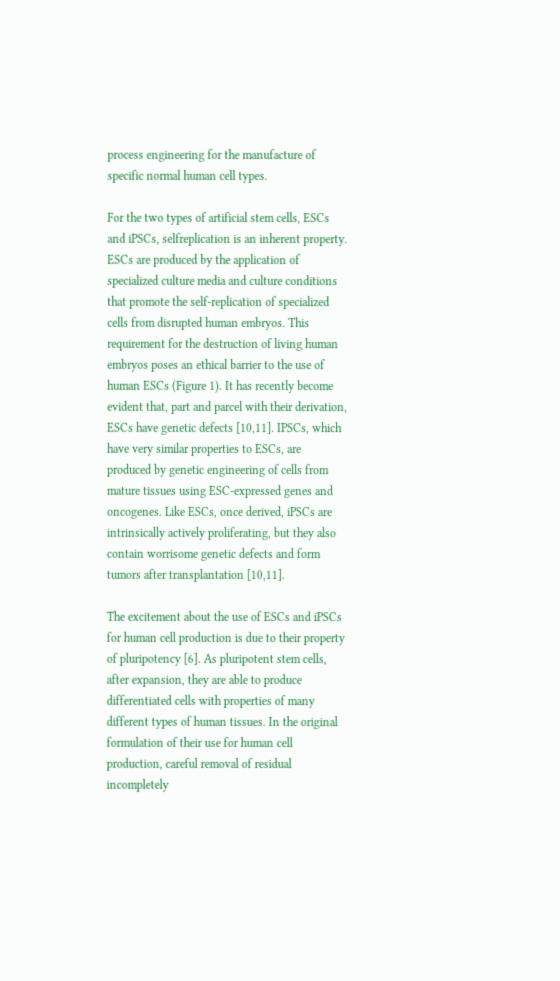process engineering for the manufacture of specific normal human cell types.

For the two types of artificial stem cells, ESCs and iPSCs, selfreplication is an inherent property. ESCs are produced by the application of specialized culture media and culture conditions that promote the self-replication of specialized cells from disrupted human embryos. This requirement for the destruction of living human embryos poses an ethical barrier to the use of human ESCs (Figure 1). It has recently become evident that, part and parcel with their derivation, ESCs have genetic defects [10,11]. IPSCs, which have very similar properties to ESCs, are produced by genetic engineering of cells from mature tissues using ESC-expressed genes and oncogenes. Like ESCs, once derived, iPSCs are intrinsically actively proliferating, but they also contain worrisome genetic defects and form tumors after transplantation [10,11].

The excitement about the use of ESCs and iPSCs for human cell production is due to their property of pluripotency [6]. As pluripotent stem cells, after expansion, they are able to produce differentiated cells with properties of many different types of human tissues. In the original formulation of their use for human cell production, careful removal of residual incompletely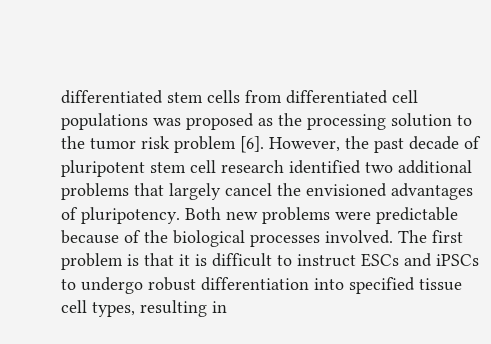differentiated stem cells from differentiated cell populations was proposed as the processing solution to the tumor risk problem [6]. However, the past decade of pluripotent stem cell research identified two additional problems that largely cancel the envisioned advantages of pluripotency. Both new problems were predictable because of the biological processes involved. The first problem is that it is difficult to instruct ESCs and iPSCs to undergo robust differentiation into specified tissue cell types, resulting in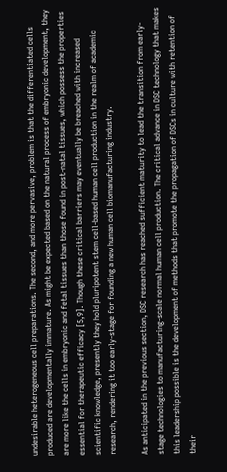undesirable heterogeneous cell preparations. The second, and more pervasive, problem is that the differentiated cells produced are developmentally immature. As might be expected based on the natural process of embryonic development, they are more like the cells in embryonic and fetal tissues than those found in post-natal tissues, which possess the properties essential for therapeutic efficacy [5,9]. Though these critical barriers may eventually be breached with increased scientific knowledge, presently they hold pluripotent stem cell-based human cell production in the realm of academic research, rendering it too early-stage for founding a new human cell biomanufacturing industry.

As anticipated in the previous section, DSC research has reached sufficient maturity to lead the transition from early-stage technologies to manufacturing-scale normal human cell production. The critical advance in DSC technology that makes this leadership possible is the development of methods that promote the propagation of DSCs in culture with retention of their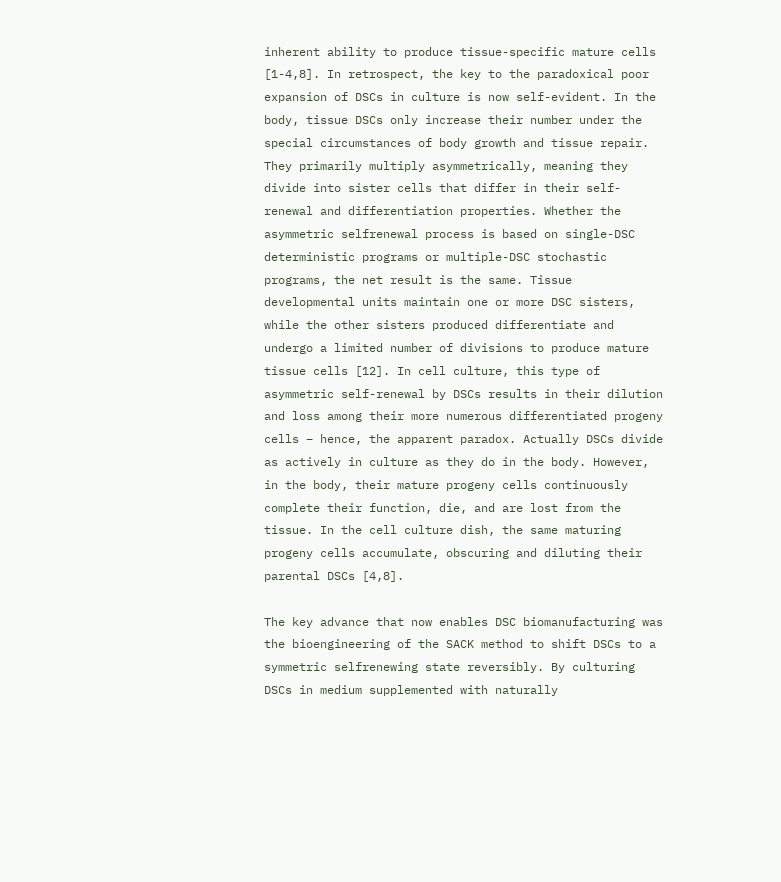inherent ability to produce tissue-specific mature cells [1-4,8]. In retrospect, the key to the paradoxical poor expansion of DSCs in culture is now self-evident. In the body, tissue DSCs only increase their number under the special circumstances of body growth and tissue repair. They primarily multiply asymmetrically, meaning they divide into sister cells that differ in their self-renewal and differentiation properties. Whether the asymmetric selfrenewal process is based on single-DSC deterministic programs or multiple-DSC stochastic programs, the net result is the same. Tissue developmental units maintain one or more DSC sisters, while the other sisters produced differentiate and undergo a limited number of divisions to produce mature tissue cells [12]. In cell culture, this type of asymmetric self-renewal by DSCs results in their dilution and loss among their more numerous differentiated progeny cells – hence, the apparent paradox. Actually DSCs divide as actively in culture as they do in the body. However, in the body, their mature progeny cells continuously complete their function, die, and are lost from the tissue. In the cell culture dish, the same maturing progeny cells accumulate, obscuring and diluting their parental DSCs [4,8].

The key advance that now enables DSC biomanufacturing was the bioengineering of the SACK method to shift DSCs to a symmetric selfrenewing state reversibly. By culturing DSCs in medium supplemented with naturally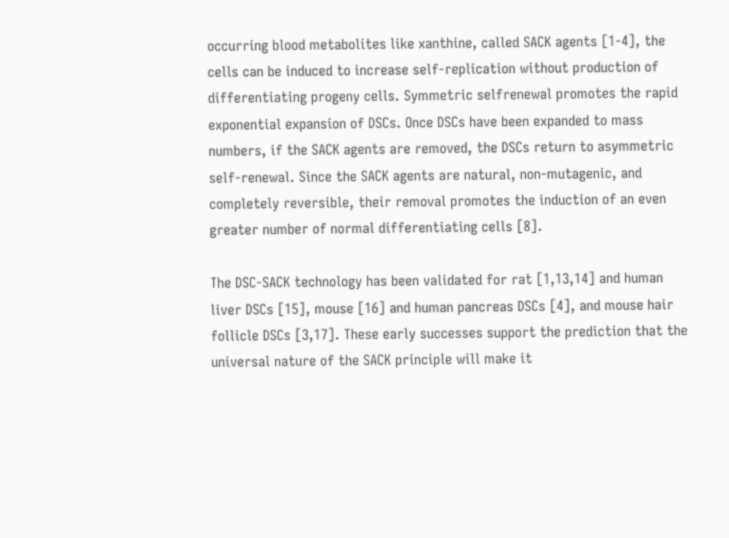occurring blood metabolites like xanthine, called SACK agents [1-4], the cells can be induced to increase self-replication without production of differentiating progeny cells. Symmetric selfrenewal promotes the rapid exponential expansion of DSCs. Once DSCs have been expanded to mass numbers, if the SACK agents are removed, the DSCs return to asymmetric self-renewal. Since the SACK agents are natural, non-mutagenic, and completely reversible, their removal promotes the induction of an even greater number of normal differentiating cells [8].

The DSC-SACK technology has been validated for rat [1,13,14] and human liver DSCs [15], mouse [16] and human pancreas DSCs [4], and mouse hair follicle DSCs [3,17]. These early successes support the prediction that the universal nature of the SACK principle will make it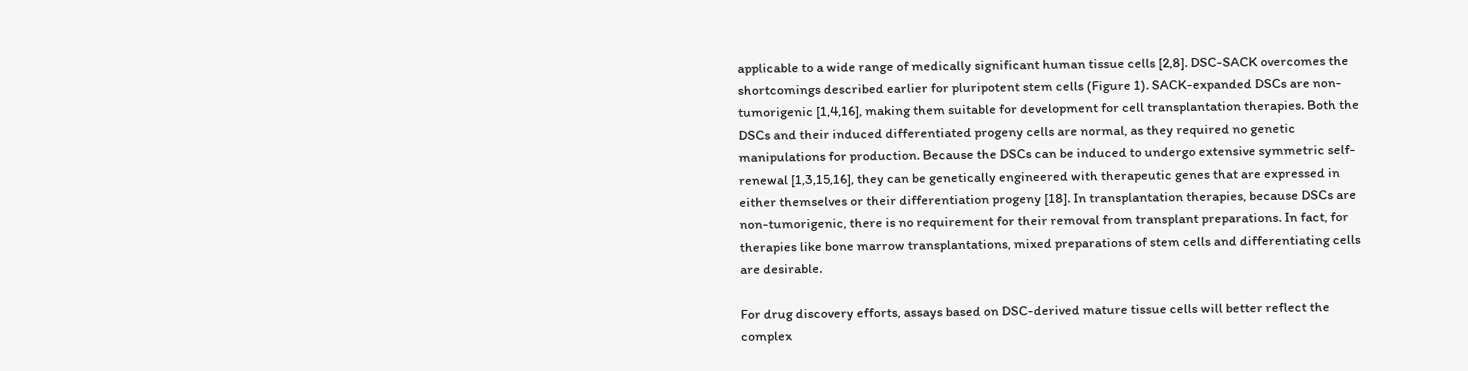applicable to a wide range of medically significant human tissue cells [2,8]. DSC-SACK overcomes the shortcomings described earlier for pluripotent stem cells (Figure 1). SACK-expanded DSCs are non-tumorigenic [1,4,16], making them suitable for development for cell transplantation therapies. Both the DSCs and their induced differentiated progeny cells are normal, as they required no genetic manipulations for production. Because the DSCs can be induced to undergo extensive symmetric self-renewal [1,3,15,16], they can be genetically engineered with therapeutic genes that are expressed in either themselves or their differentiation progeny [18]. In transplantation therapies, because DSCs are non-tumorigenic, there is no requirement for their removal from transplant preparations. In fact, for therapies like bone marrow transplantations, mixed preparations of stem cells and differentiating cells are desirable.

For drug discovery efforts, assays based on DSC-derived mature tissue cells will better reflect the complex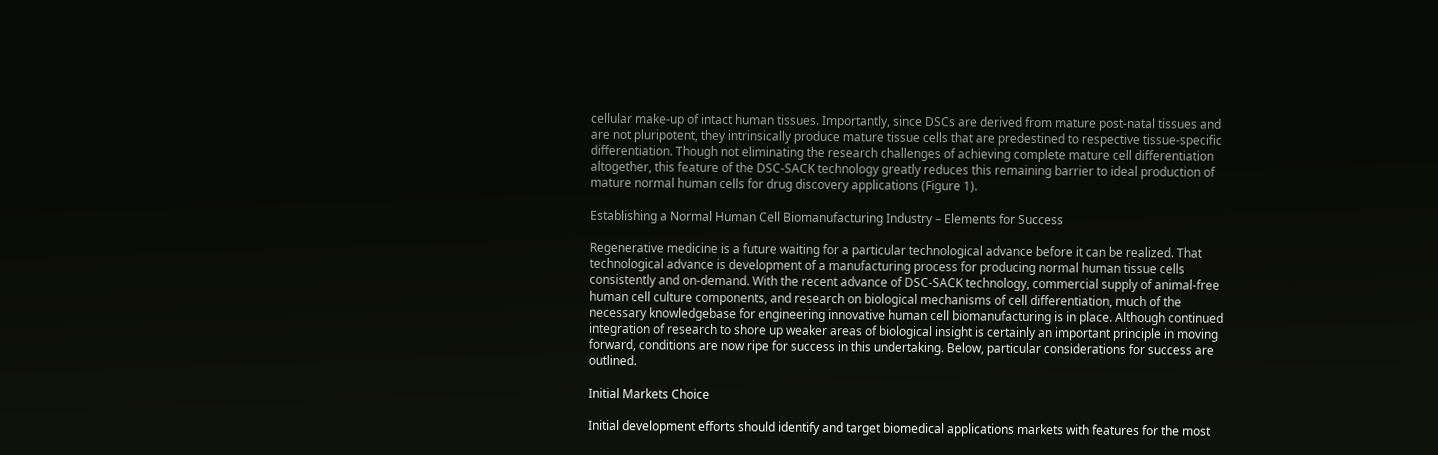cellular make-up of intact human tissues. Importantly, since DSCs are derived from mature post-natal tissues and are not pluripotent, they intrinsically produce mature tissue cells that are predestined to respective tissue-specific differentiation. Though not eliminating the research challenges of achieving complete mature cell differentiation altogether, this feature of the DSC-SACK technology greatly reduces this remaining barrier to ideal production of mature normal human cells for drug discovery applications (Figure 1).

Establishing a Normal Human Cell Biomanufacturing Industry – Elements for Success

Regenerative medicine is a future waiting for a particular technological advance before it can be realized. That technological advance is development of a manufacturing process for producing normal human tissue cells consistently and on-demand. With the recent advance of DSC-SACK technology, commercial supply of animal-free human cell culture components, and research on biological mechanisms of cell differentiation, much of the necessary knowledgebase for engineering innovative human cell biomanufacturing is in place. Although continued integration of research to shore up weaker areas of biological insight is certainly an important principle in moving forward, conditions are now ripe for success in this undertaking. Below, particular considerations for success are outlined.

Initial Markets Choice

Initial development efforts should identify and target biomedical applications markets with features for the most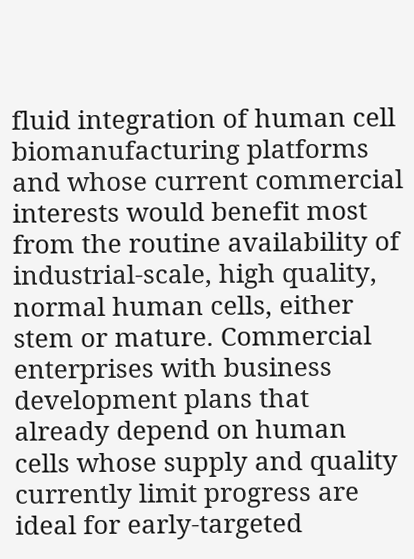fluid integration of human cell biomanufacturing platforms and whose current commercial interests would benefit most from the routine availability of industrial-scale, high quality, normal human cells, either stem or mature. Commercial enterprises with business development plans that already depend on human cells whose supply and quality currently limit progress are ideal for early-targeted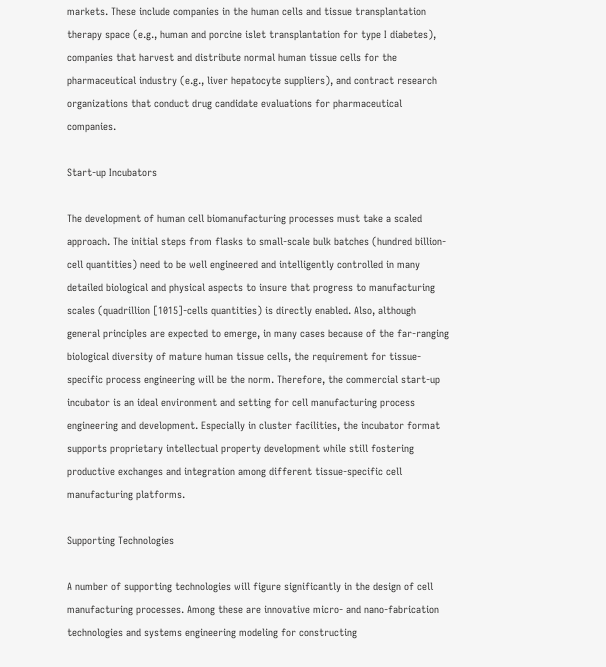markets. These include companies in the human cells and tissue transplantation therapy space (e.g., human and porcine islet transplantation for type I diabetes), companies that harvest and distribute normal human tissue cells for the pharmaceutical industry (e.g., liver hepatocyte suppliers), and contract research organizations that conduct drug candidate evaluations for pharmaceutical companies.

Start-up Incubators

The development of human cell biomanufacturing processes must take a scaled approach. The initial steps from flasks to small-scale bulk batches (hundred billion-cell quantities) need to be well engineered and intelligently controlled in many detailed biological and physical aspects to insure that progress to manufacturing scales (quadrillion [1015]-cells quantities) is directly enabled. Also, although general principles are expected to emerge, in many cases because of the far-ranging biological diversity of mature human tissue cells, the requirement for tissue-specific process engineering will be the norm. Therefore, the commercial start-up incubator is an ideal environment and setting for cell manufacturing process engineering and development. Especially in cluster facilities, the incubator format supports proprietary intellectual property development while still fostering productive exchanges and integration among different tissue-specific cell manufacturing platforms.

Supporting Technologies

A number of supporting technologies will figure significantly in the design of cell manufacturing processes. Among these are innovative micro- and nano-fabrication technologies and systems engineering modeling for constructing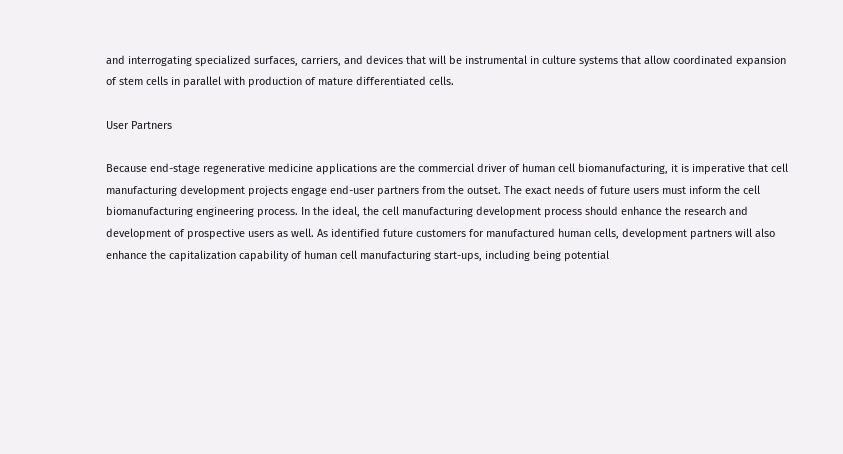and interrogating specialized surfaces, carriers, and devices that will be instrumental in culture systems that allow coordinated expansion of stem cells in parallel with production of mature differentiated cells.

User Partners

Because end-stage regenerative medicine applications are the commercial driver of human cell biomanufacturing, it is imperative that cell manufacturing development projects engage end-user partners from the outset. The exact needs of future users must inform the cell biomanufacturing engineering process. In the ideal, the cell manufacturing development process should enhance the research and development of prospective users as well. As identified future customers for manufactured human cells, development partners will also enhance the capitalization capability of human cell manufacturing start-ups, including being potential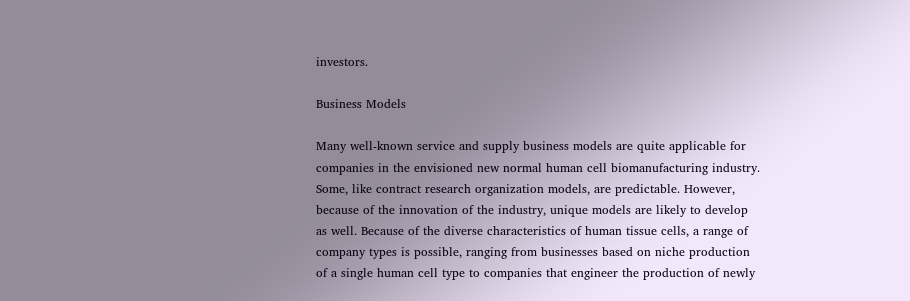investors.

Business Models

Many well-known service and supply business models are quite applicable for companies in the envisioned new normal human cell biomanufacturing industry. Some, like contract research organization models, are predictable. However, because of the innovation of the industry, unique models are likely to develop as well. Because of the diverse characteristics of human tissue cells, a range of company types is possible, ranging from businesses based on niche production of a single human cell type to companies that engineer the production of newly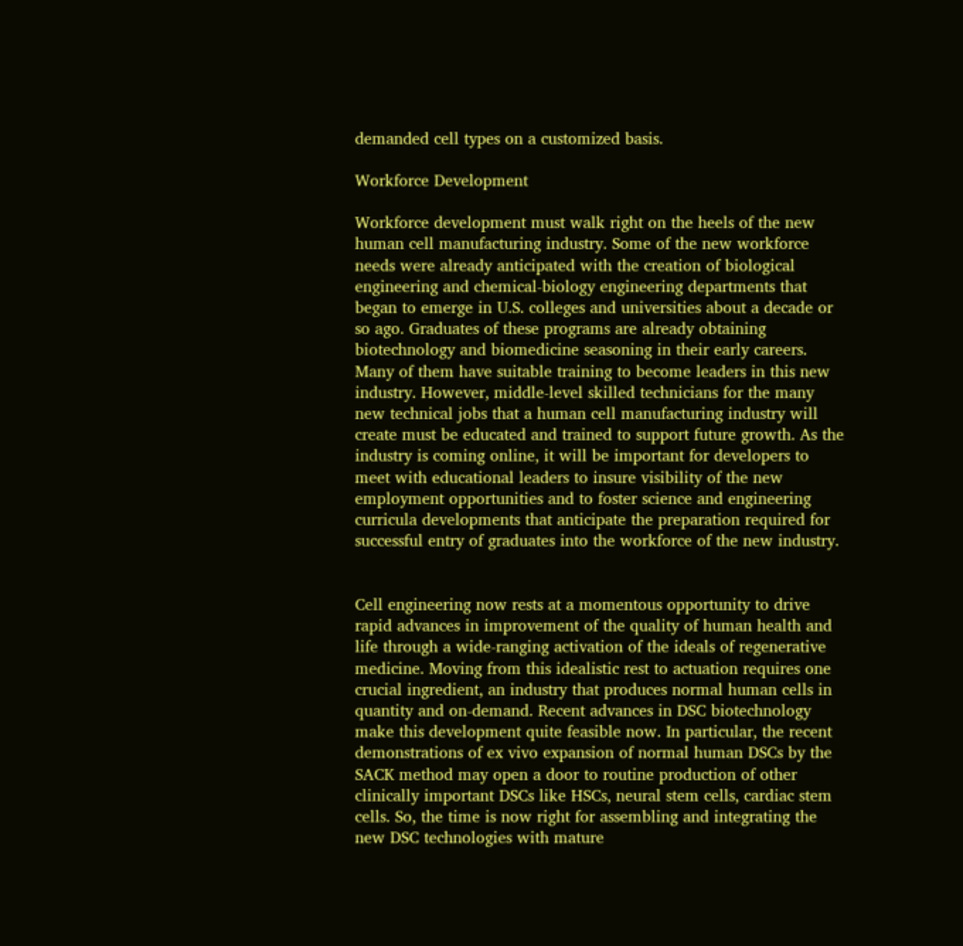demanded cell types on a customized basis.

Workforce Development

Workforce development must walk right on the heels of the new human cell manufacturing industry. Some of the new workforce needs were already anticipated with the creation of biological engineering and chemical-biology engineering departments that began to emerge in U.S. colleges and universities about a decade or so ago. Graduates of these programs are already obtaining biotechnology and biomedicine seasoning in their early careers. Many of them have suitable training to become leaders in this new industry. However, middle-level skilled technicians for the many new technical jobs that a human cell manufacturing industry will create must be educated and trained to support future growth. As the industry is coming online, it will be important for developers to meet with educational leaders to insure visibility of the new employment opportunities and to foster science and engineering curricula developments that anticipate the preparation required for successful entry of graduates into the workforce of the new industry.


Cell engineering now rests at a momentous opportunity to drive rapid advances in improvement of the quality of human health and life through a wide-ranging activation of the ideals of regenerative medicine. Moving from this idealistic rest to actuation requires one crucial ingredient, an industry that produces normal human cells in quantity and on-demand. Recent advances in DSC biotechnology make this development quite feasible now. In particular, the recent demonstrations of ex vivo expansion of normal human DSCs by the SACK method may open a door to routine production of other clinically important DSCs like HSCs, neural stem cells, cardiac stem cells. So, the time is now right for assembling and integrating the new DSC technologies with mature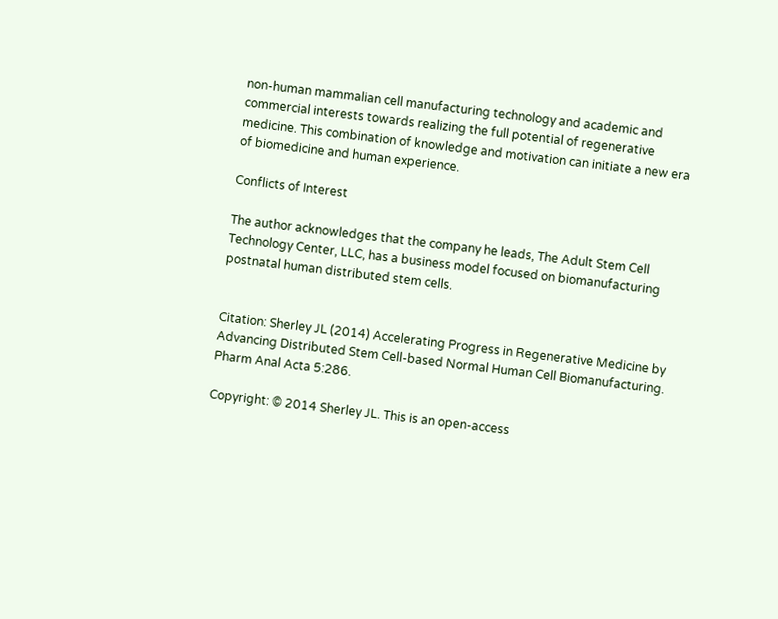non-human mammalian cell manufacturing technology and academic and commercial interests towards realizing the full potential of regenerative medicine. This combination of knowledge and motivation can initiate a new era of biomedicine and human experience.

Conflicts of Interest

The author acknowledges that the company he leads, The Adult Stem Cell Technology Center, LLC, has a business model focused on biomanufacturing postnatal human distributed stem cells.


Citation: Sherley JL (2014) Accelerating Progress in Regenerative Medicine by Advancing Distributed Stem Cell-based Normal Human Cell Biomanufacturing. Pharm Anal Acta 5:286.

Copyright: © 2014 Sherley JL. This is an open-access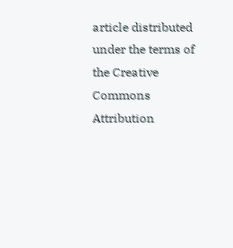article distributed under the terms of the Creative Commons Attribution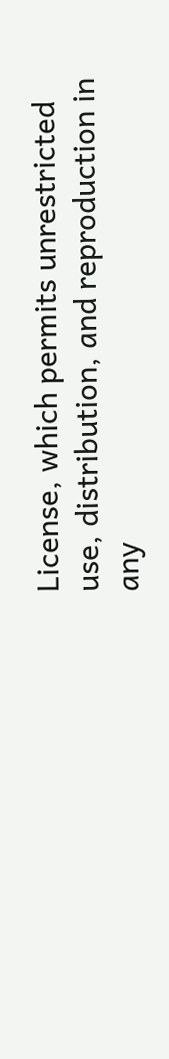License, which permits unrestricted use, distribution, and reproduction in any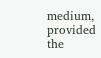medium, provided the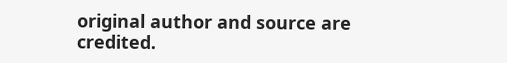original author and source are credited.